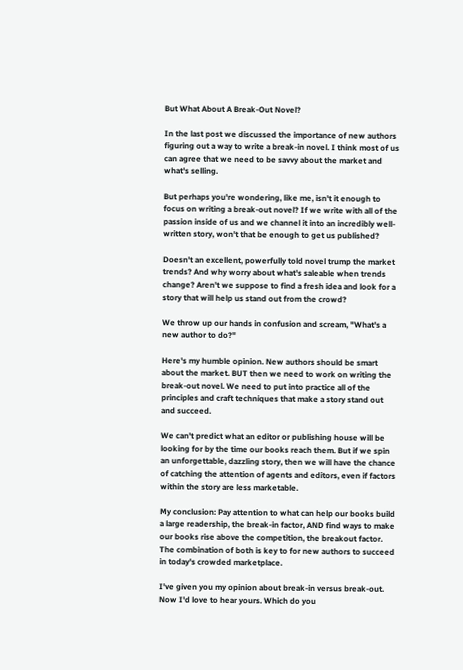But What About A Break-Out Novel?

In the last post we discussed the importance of new authors figuring out a way to write a break-in novel. I think most of us can agree that we need to be savvy about the market and what's selling.

But perhaps you're wondering, like me, isn't it enough to focus on writing a break-out novel? If we write with all of the passion inside of us and we channel it into an incredibly well-written story, won't that be enough to get us published?

Doesn't an excellent, powerfully told novel trump the market trends? And why worry about what's saleable when trends change? Aren't we suppose to find a fresh idea and look for a story that will help us stand out from the crowd?

We throw up our hands in confusion and scream, "What's a new author to do?"

Here's my humble opinion. New authors should be smart about the market. BUT then we need to work on writing the break-out novel. We need to put into practice all of the principles and craft techniques that make a story stand out and succeed.

We can't predict what an editor or publishing house will be looking for by the time our books reach them. But if we spin an unforgettable, dazzling story, then we will have the chance of catching the attention of agents and editors, even if factors within the story are less marketable.

My conclusion: Pay attention to what can help our books build a large readership, the break-in factor, AND find ways to make our books rise above the competition, the breakout factor. The combination of both is key to for new authors to succeed in today's crowded marketplace.

I've given you my opinion about break-in versus break-out. Now I'd love to hear yours. Which do you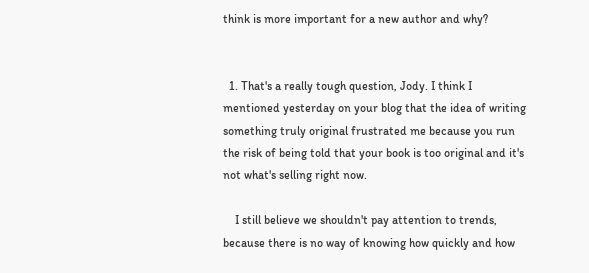think is more important for a new author and why?


  1. That's a really tough question, Jody. I think I mentioned yesterday on your blog that the idea of writing something truly original frustrated me because you run the risk of being told that your book is too original and it's not what's selling right now.

    I still believe we shouldn't pay attention to trends, because there is no way of knowing how quickly and how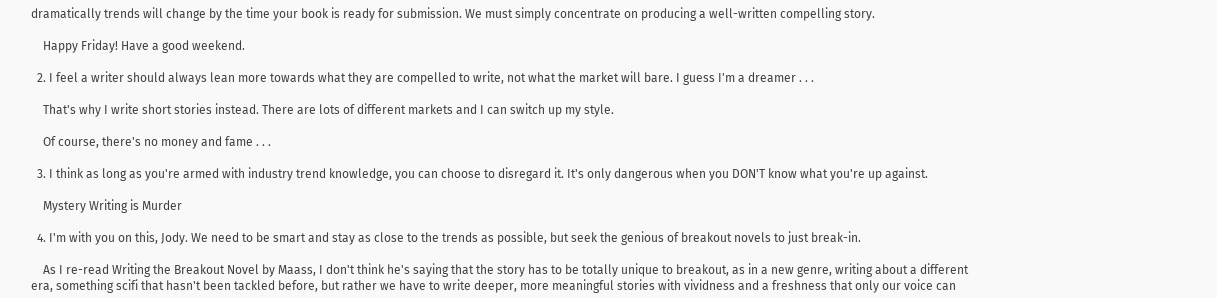dramatically trends will change by the time your book is ready for submission. We must simply concentrate on producing a well-written compelling story.

    Happy Friday! Have a good weekend.

  2. I feel a writer should always lean more towards what they are compelled to write, not what the market will bare. I guess I'm a dreamer . . .

    That's why I write short stories instead. There are lots of different markets and I can switch up my style.

    Of course, there's no money and fame . . .

  3. I think as long as you're armed with industry trend knowledge, you can choose to disregard it. It's only dangerous when you DON'T know what you're up against.

    Mystery Writing is Murder

  4. I'm with you on this, Jody. We need to be smart and stay as close to the trends as possible, but seek the genious of breakout novels to just break-in.

    As I re-read Writing the Breakout Novel by Maass, I don't think he's saying that the story has to be totally unique to breakout, as in a new genre, writing about a different era, something scifi that hasn't been tackled before, but rather we have to write deeper, more meaningful stories with vividness and a freshness that only our voice can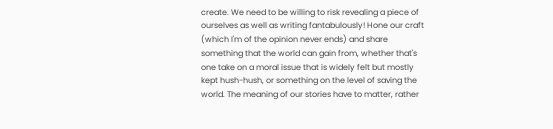create. We need to be willing to risk revealing a piece of ourselves as well as writing fantabulously! Hone our craft (which I'm of the opinion never ends) and share something that the world can gain from, whether that's one take on a moral issue that is widely felt but mostly kept hush-hush, or something on the level of saving the world. The meaning of our stories have to matter, rather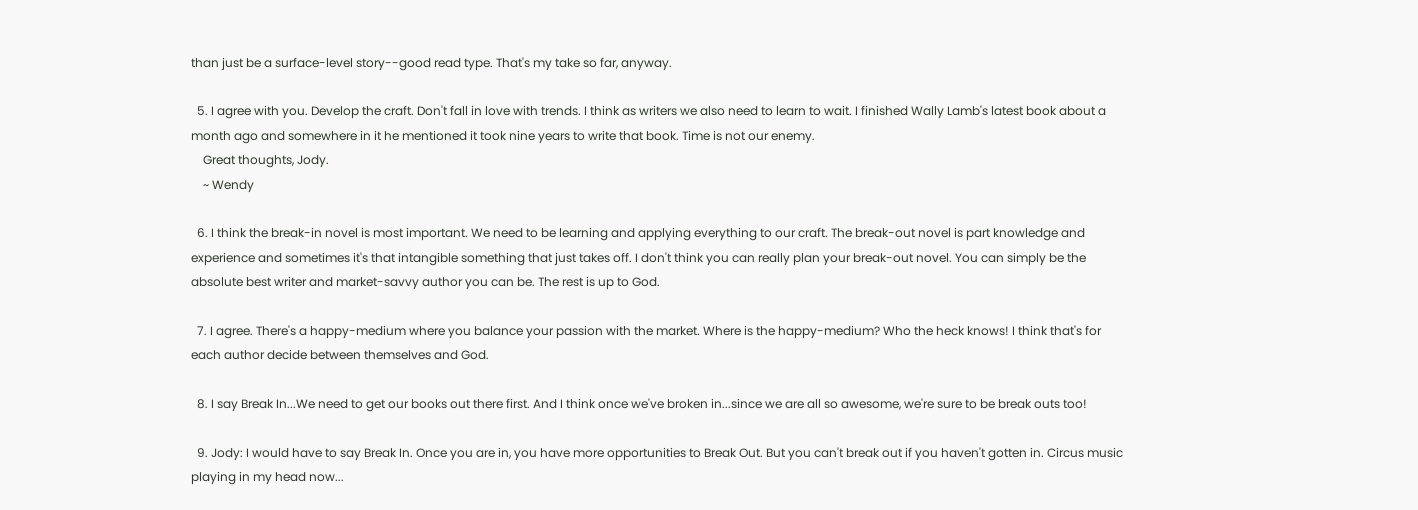than just be a surface-level story--good read type. That's my take so far, anyway.

  5. I agree with you. Develop the craft. Don't fall in love with trends. I think as writers we also need to learn to wait. I finished Wally Lamb's latest book about a month ago and somewhere in it he mentioned it took nine years to write that book. Time is not our enemy.
    Great thoughts, Jody.
    ~ Wendy

  6. I think the break-in novel is most important. We need to be learning and applying everything to our craft. The break-out novel is part knowledge and experience and sometimes it's that intangible something that just takes off. I don't think you can really plan your break-out novel. You can simply be the absolute best writer and market-savvy author you can be. The rest is up to God.

  7. I agree. There's a happy-medium where you balance your passion with the market. Where is the happy-medium? Who the heck knows! I think that's for each author decide between themselves and God.

  8. I say Break In...We need to get our books out there first. And I think once we've broken in...since we are all so awesome, we're sure to be break outs too!

  9. Jody: I would have to say Break In. Once you are in, you have more opportunities to Break Out. But you can't break out if you haven't gotten in. Circus music playing in my head now...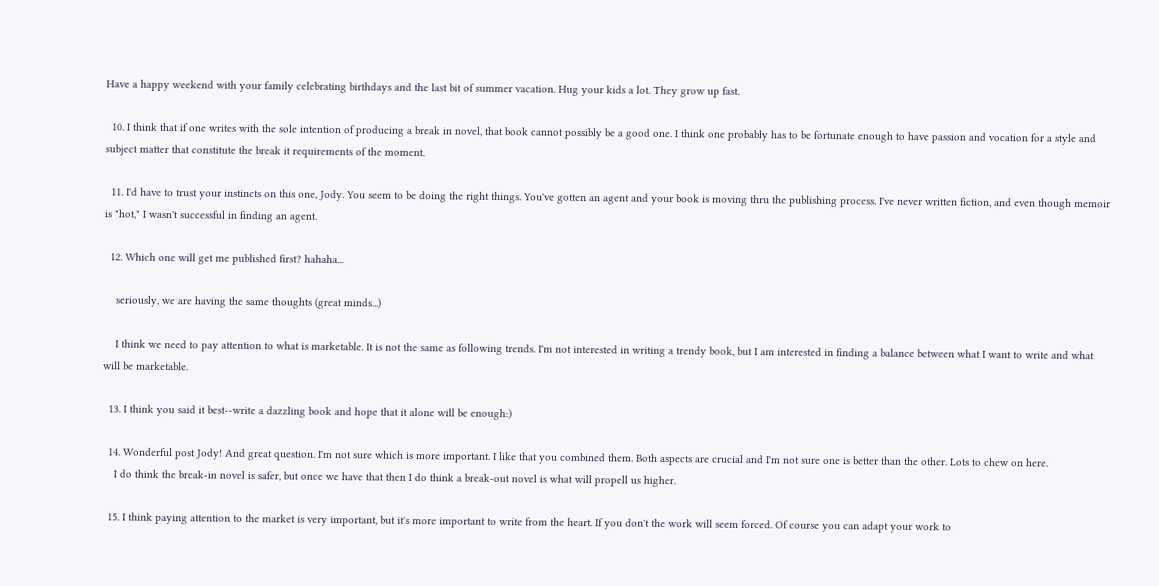Have a happy weekend with your family celebrating birthdays and the last bit of summer vacation. Hug your kids a lot. They grow up fast.

  10. I think that if one writes with the sole intention of producing a break in novel, that book cannot possibly be a good one. I think one probably has to be fortunate enough to have passion and vocation for a style and subject matter that constitute the break it requirements of the moment.

  11. I'd have to trust your instincts on this one, Jody. You seem to be doing the right things. You've gotten an agent and your book is moving thru the publishing process. I've never written fiction, and even though memoir is "hot," I wasn't successful in finding an agent.

  12. Which one will get me published first? hahaha...

    seriously, we are having the same thoughts (great minds...)

    I think we need to pay attention to what is marketable. It is not the same as following trends. I'm not interested in writing a trendy book, but I am interested in finding a balance between what I want to write and what will be marketable.

  13. I think you said it best--write a dazzling book and hope that it alone will be enough:)

  14. Wonderful post Jody! And great question. I'm not sure which is more important. I like that you combined them. Both aspects are crucial and I'm not sure one is better than the other. Lots to chew on here.
    I do think the break-in novel is safer, but once we have that then I do think a break-out novel is what will propell us higher.

  15. I think paying attention to the market is very important, but it's more important to write from the heart. If you don't the work will seem forced. Of course you can adapt your work to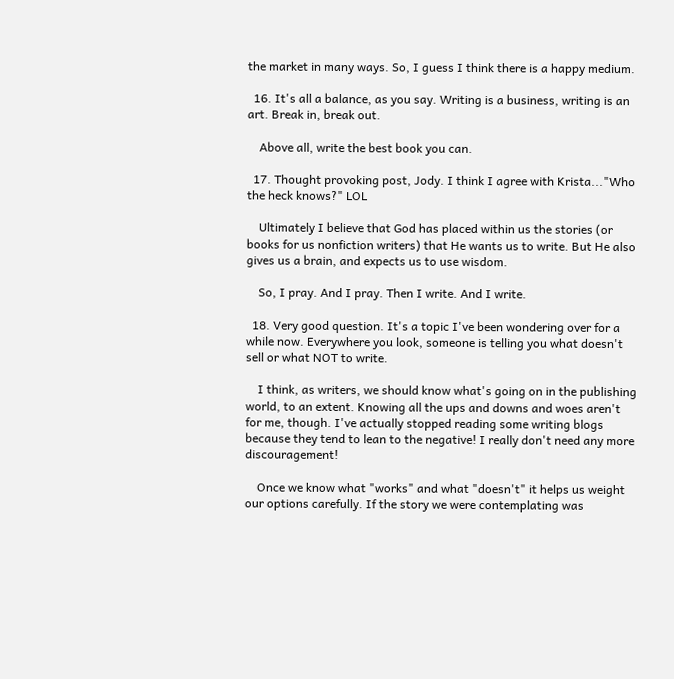the market in many ways. So, I guess I think there is a happy medium.

  16. It's all a balance, as you say. Writing is a business, writing is an art. Break in, break out.

    Above all, write the best book you can.

  17. Thought provoking post, Jody. I think I agree with Krista..."Who the heck knows?" LOL

    Ultimately I believe that God has placed within us the stories (or books for us nonfiction writers) that He wants us to write. But He also gives us a brain, and expects us to use wisdom.

    So, I pray. And I pray. Then I write. And I write.

  18. Very good question. It's a topic I've been wondering over for a while now. Everywhere you look, someone is telling you what doesn't sell or what NOT to write.

    I think, as writers, we should know what's going on in the publishing world, to an extent. Knowing all the ups and downs and woes aren't for me, though. I've actually stopped reading some writing blogs because they tend to lean to the negative! I really don't need any more discouragement!

    Once we know what "works" and what "doesn't" it helps us weight our options carefully. If the story we were contemplating was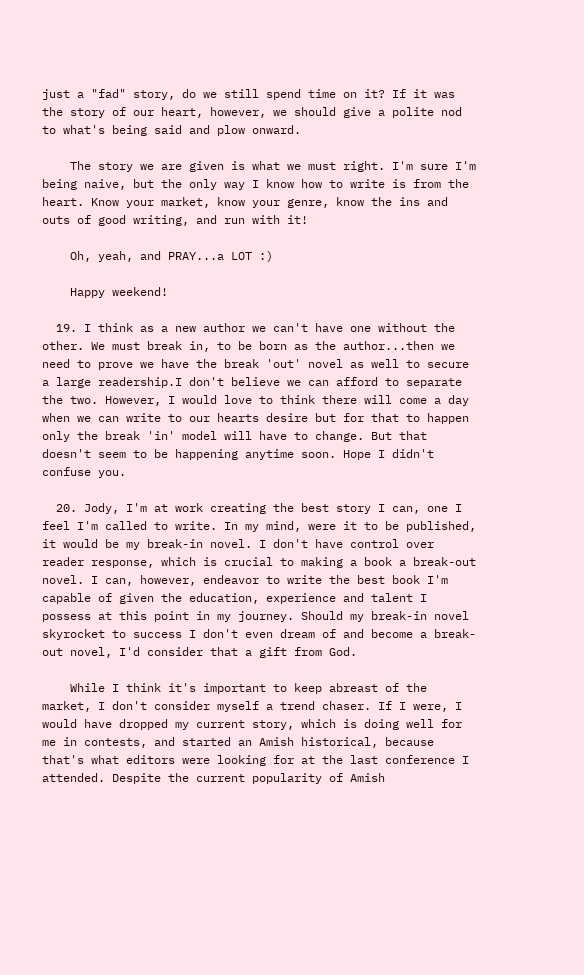just a "fad" story, do we still spend time on it? If it was the story of our heart, however, we should give a polite nod to what's being said and plow onward.

    The story we are given is what we must right. I'm sure I'm being naive, but the only way I know how to write is from the heart. Know your market, know your genre, know the ins and outs of good writing, and run with it!

    Oh, yeah, and PRAY...a LOT :)

    Happy weekend!

  19. I think as a new author we can't have one without the other. We must break in, to be born as the author...then we need to prove we have the break 'out' novel as well to secure a large readership.I don't believe we can afford to separate the two. However, I would love to think there will come a day when we can write to our hearts desire but for that to happen only the break 'in' model will have to change. But that doesn't seem to be happening anytime soon. Hope I didn't confuse you.

  20. Jody, I'm at work creating the best story I can, one I feel I'm called to write. In my mind, were it to be published, it would be my break-in novel. I don't have control over reader response, which is crucial to making a book a break-out novel. I can, however, endeavor to write the best book I'm capable of given the education, experience and talent I possess at this point in my journey. Should my break-in novel skyrocket to success I don't even dream of and become a break-out novel, I'd consider that a gift from God.

    While I think it's important to keep abreast of the market, I don't consider myself a trend chaser. If I were, I would have dropped my current story, which is doing well for me in contests, and started an Amish historical, because that's what editors were looking for at the last conference I attended. Despite the current popularity of Amish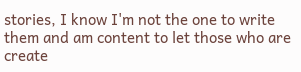stories, I know I'm not the one to write them and am content to let those who are create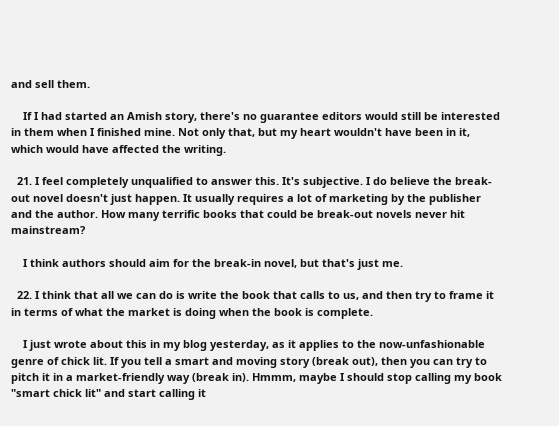and sell them.

    If I had started an Amish story, there's no guarantee editors would still be interested in them when I finished mine. Not only that, but my heart wouldn't have been in it, which would have affected the writing.

  21. I feel completely unqualified to answer this. It's subjective. I do believe the break-out novel doesn't just happen. It usually requires a lot of marketing by the publisher and the author. How many terrific books that could be break-out novels never hit mainstream?

    I think authors should aim for the break-in novel, but that's just me.

  22. I think that all we can do is write the book that calls to us, and then try to frame it in terms of what the market is doing when the book is complete.

    I just wrote about this in my blog yesterday, as it applies to the now-unfashionable genre of chick lit. If you tell a smart and moving story (break out), then you can try to pitch it in a market-friendly way (break in). Hmmm, maybe I should stop calling my book "smart chick lit" and start calling it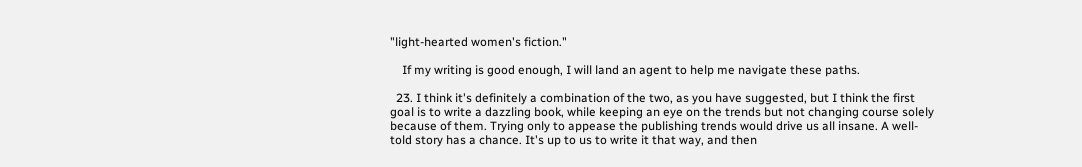"light-hearted women's fiction."

    If my writing is good enough, I will land an agent to help me navigate these paths.

  23. I think it's definitely a combination of the two, as you have suggested, but I think the first goal is to write a dazzling book, while keeping an eye on the trends but not changing course solely because of them. Trying only to appease the publishing trends would drive us all insane. A well-told story has a chance. It's up to us to write it that way, and then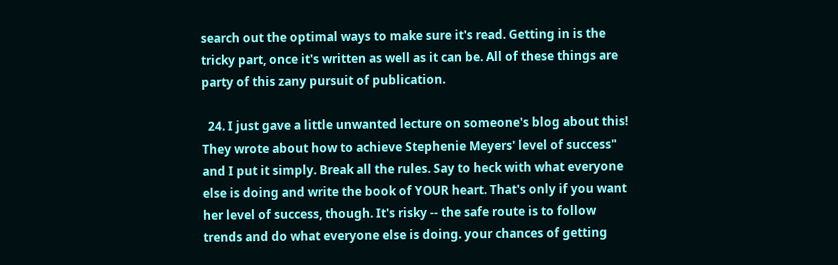search out the optimal ways to make sure it's read. Getting in is the tricky part, once it's written as well as it can be. All of these things are party of this zany pursuit of publication.

  24. I just gave a little unwanted lecture on someone's blog about this! They wrote about how to achieve Stephenie Meyers' level of success" and I put it simply. Break all the rules. Say to heck with what everyone else is doing and write the book of YOUR heart. That's only if you want her level of success, though. It's risky -- the safe route is to follow trends and do what everyone else is doing. your chances of getting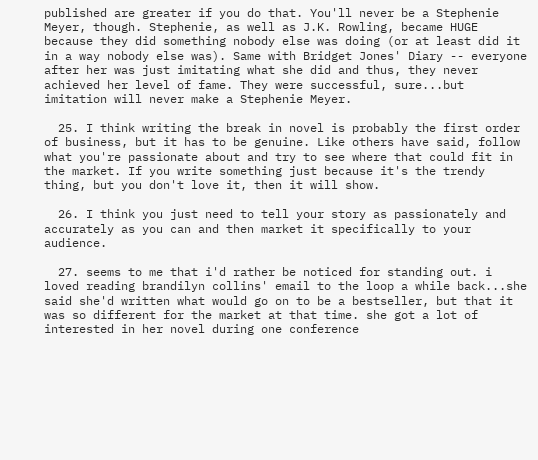published are greater if you do that. You'll never be a Stephenie Meyer, though. Stephenie, as well as J.K. Rowling, became HUGE because they did something nobody else was doing (or at least did it in a way nobody else was). Same with Bridget Jones' Diary -- everyone after her was just imitating what she did and thus, they never achieved her level of fame. They were successful, sure...but imitation will never make a Stephenie Meyer.

  25. I think writing the break in novel is probably the first order of business, but it has to be genuine. Like others have said, follow what you're passionate about and try to see where that could fit in the market. If you write something just because it's the trendy thing, but you don't love it, then it will show.

  26. I think you just need to tell your story as passionately and accurately as you can and then market it specifically to your audience.

  27. seems to me that i'd rather be noticed for standing out. i loved reading brandilyn collins' email to the loop a while back...she said she'd written what would go on to be a bestseller, but that it was so different for the market at that time. she got a lot of interested in her novel during one conference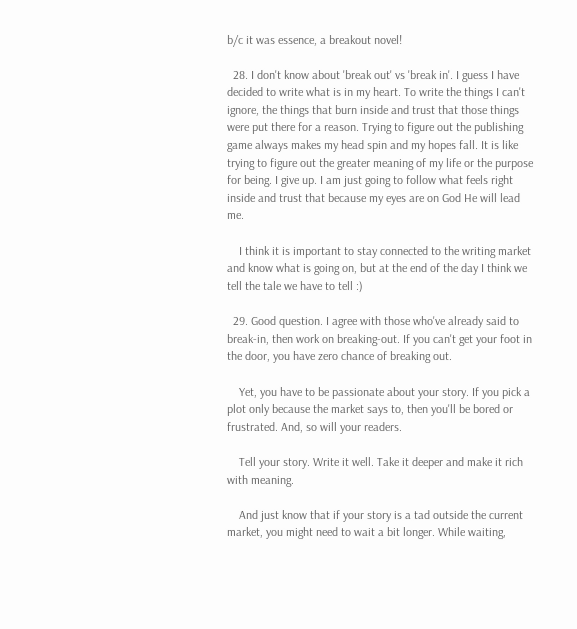b/c it was essence, a breakout novel!

  28. I don't know about 'break out' vs 'break in'. I guess I have decided to write what is in my heart. To write the things I can't ignore, the things that burn inside and trust that those things were put there for a reason. Trying to figure out the publishing game always makes my head spin and my hopes fall. It is like trying to figure out the greater meaning of my life or the purpose for being. I give up. I am just going to follow what feels right inside and trust that because my eyes are on God He will lead me.

    I think it is important to stay connected to the writing market and know what is going on, but at the end of the day I think we tell the tale we have to tell :)

  29. Good question. I agree with those who've already said to break-in, then work on breaking-out. If you can't get your foot in the door, you have zero chance of breaking out.

    Yet, you have to be passionate about your story. If you pick a plot only because the market says to, then you'll be bored or frustrated. And, so will your readers.

    Tell your story. Write it well. Take it deeper and make it rich with meaning.

    And just know that if your story is a tad outside the current market, you might need to wait a bit longer. While waiting,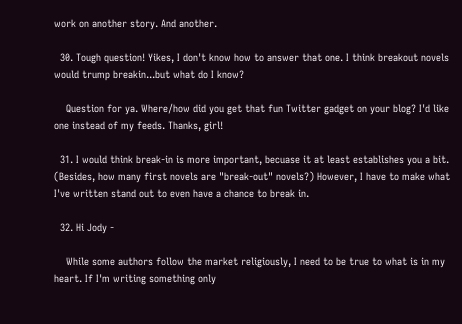work on another story. And another.

  30. Tough question! Yikes, I don't know how to answer that one. I think breakout novels would trump breakin...but what do I know?

    Question for ya. Where/how did you get that fun Twitter gadget on your blog? I'd like one instead of my feeds. Thanks, girl!

  31. I would think break-in is more important, becuase it at least establishes you a bit. (Besides, how many first novels are "break-out" novels?) However, I have to make what I've written stand out to even have a chance to break in.

  32. Hi Jody -

    While some authors follow the market religiously, I need to be true to what is in my heart. If I'm writing something only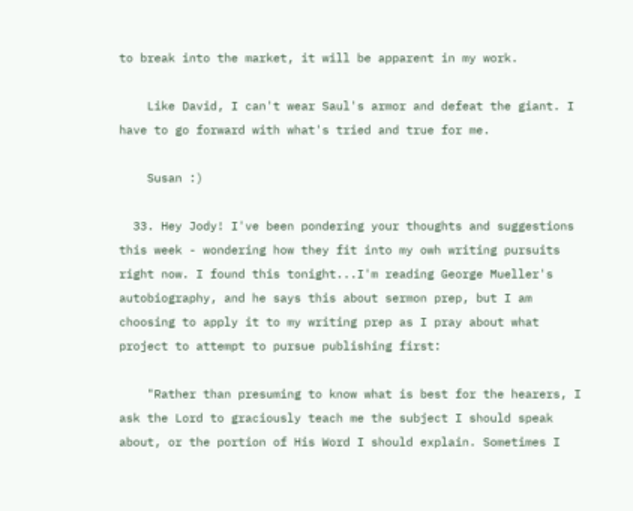to break into the market, it will be apparent in my work.

    Like David, I can't wear Saul's armor and defeat the giant. I have to go forward with what's tried and true for me.

    Susan :)

  33. Hey Jody! I've been pondering your thoughts and suggestions this week - wondering how they fit into my owh writing pursuits right now. I found this tonight...I'm reading George Mueller's autobiography, and he says this about sermon prep, but I am choosing to apply it to my writing prep as I pray about what project to attempt to pursue publishing first:

    "Rather than presuming to know what is best for the hearers, I ask the Lord to graciously teach me the subject I should speak about, or the portion of His Word I should explain. Sometimes I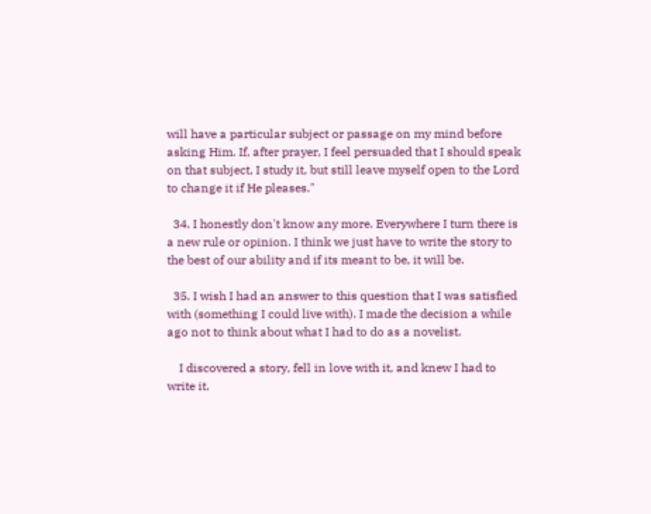will have a particular subject or passage on my mind before asking Him. If, after prayer, I feel persuaded that I should speak on that subject, I study it, but still leave myself open to the Lord to change it if He pleases."

  34. I honestly don't know any more. Everywhere I turn there is a new rule or opinion. I think we just have to write the story to the best of our ability and if its meant to be, it will be.

  35. I wish I had an answer to this question that I was satisfied with (something I could live with). I made the decision a while ago not to think about what I had to do as a novelist.

    I discovered a story, fell in love with it, and knew I had to write it.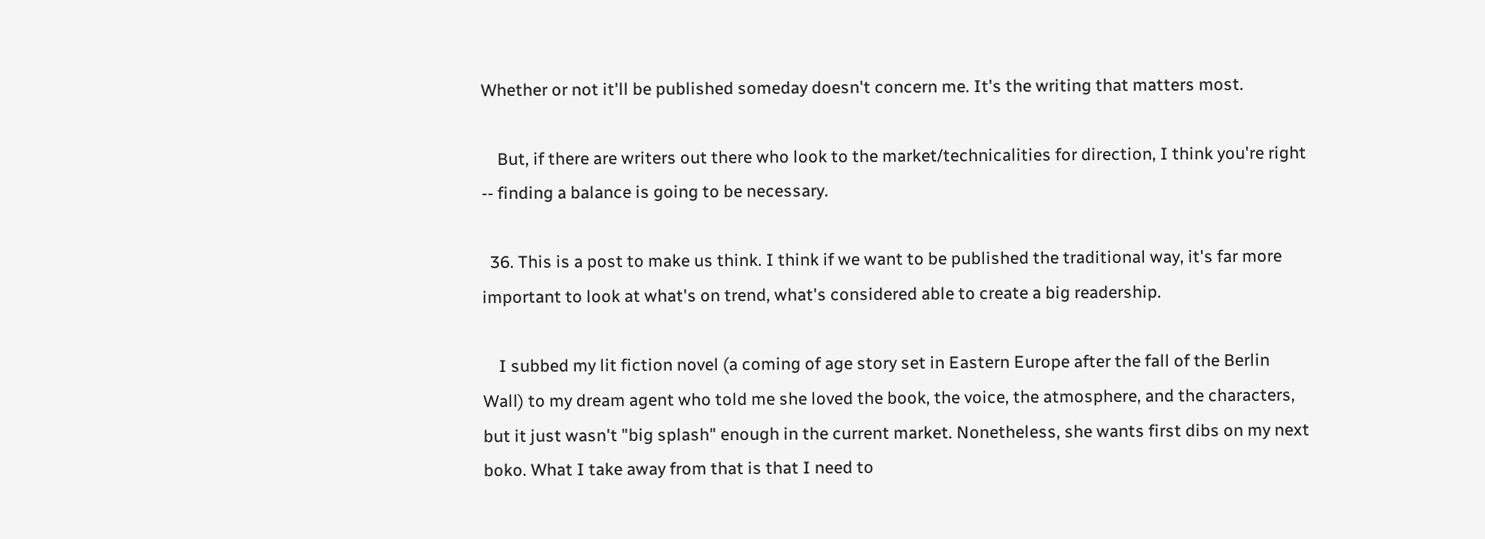Whether or not it'll be published someday doesn't concern me. It's the writing that matters most.

    But, if there are writers out there who look to the market/technicalities for direction, I think you're right -- finding a balance is going to be necessary.

  36. This is a post to make us think. I think if we want to be published the traditional way, it's far more important to look at what's on trend, what's considered able to create a big readership.

    I subbed my lit fiction novel (a coming of age story set in Eastern Europe after the fall of the Berlin Wall) to my dream agent who told me she loved the book, the voice, the atmosphere, and the characters, but it just wasn't "big splash" enough in the current market. Nonetheless, she wants first dibs on my next boko. What I take away from that is that I need to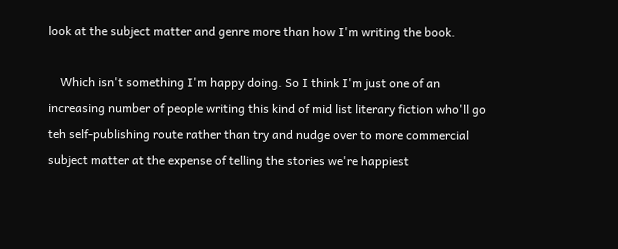look at the subject matter and genre more than how I'm writing the book.

    Which isn't something I'm happy doing. So I think I'm just one of an increasing number of people writing this kind of mid list literary fiction who'll go teh self-publishing route rather than try and nudge over to more commercial subject matter at the expense of telling the stories we're happiest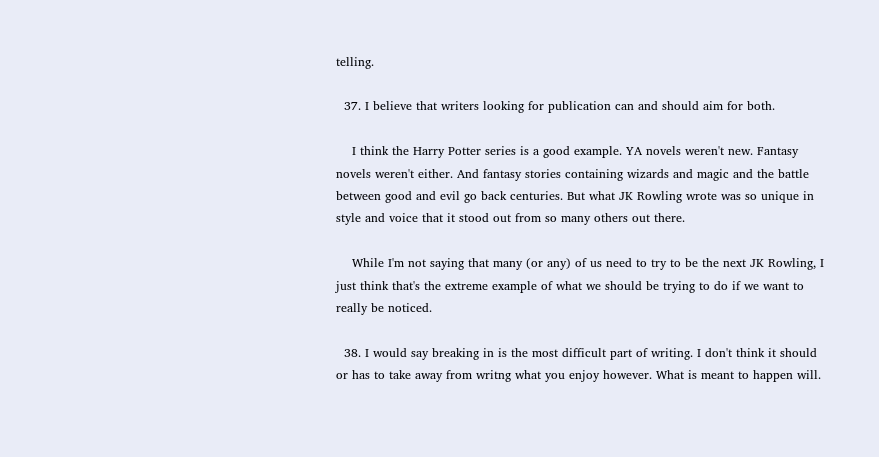telling.

  37. I believe that writers looking for publication can and should aim for both.

    I think the Harry Potter series is a good example. YA novels weren't new. Fantasy novels weren't either. And fantasy stories containing wizards and magic and the battle between good and evil go back centuries. But what JK Rowling wrote was so unique in style and voice that it stood out from so many others out there.

    While I'm not saying that many (or any) of us need to try to be the next JK Rowling, I just think that's the extreme example of what we should be trying to do if we want to really be noticed.

  38. I would say breaking in is the most difficult part of writing. I don't think it should or has to take away from writng what you enjoy however. What is meant to happen will.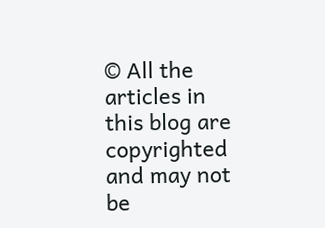© All the articles in this blog are copyrighted and may not be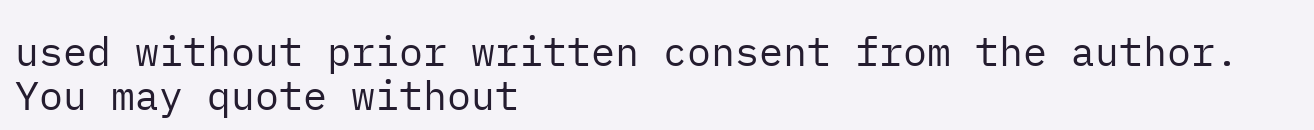used without prior written consent from the author. You may quote without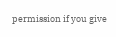permission if you give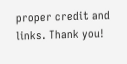proper credit and links. Thank you!